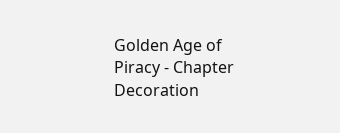Golden Age of Piracy - Chapter Decoration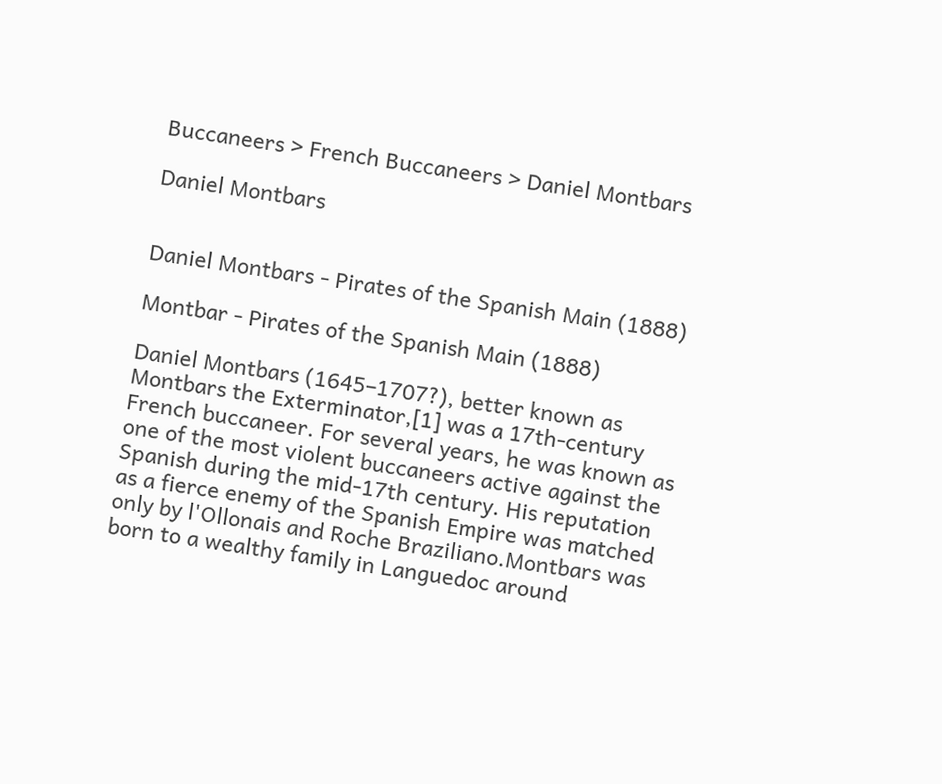Buccaneers > French Buccaneers > Daniel Montbars

Daniel Montbars


Daniel Montbars - Pirates of the Spanish Main (1888)

Montbar - Pirates of the Spanish Main (1888)

Daniel Montbars (1645–1707?), better known as Montbars the Exterminator,[1] was a 17th-century French buccaneer. For several years, he was known as one of the most violent buccaneers active against the Spanish during the mid-17th century. His reputation as a fierce enemy of the Spanish Empire was matched only by l'Ollonais and Roche Braziliano.Montbars was born to a wealthy family in Languedoc around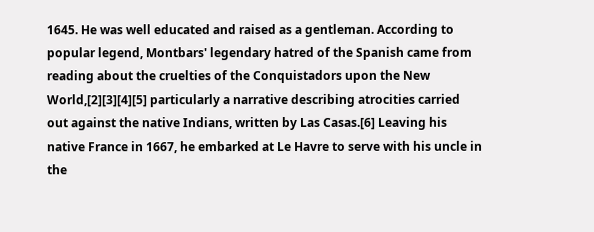1645. He was well educated and raised as a gentleman. According to popular legend, Montbars' legendary hatred of the Spanish came from reading about the cruelties of the Conquistadors upon the New World,[2][3][4][5] particularly a narrative describing atrocities carried out against the native Indians, written by Las Casas.[6] Leaving his native France in 1667, he embarked at Le Havre to serve with his uncle in the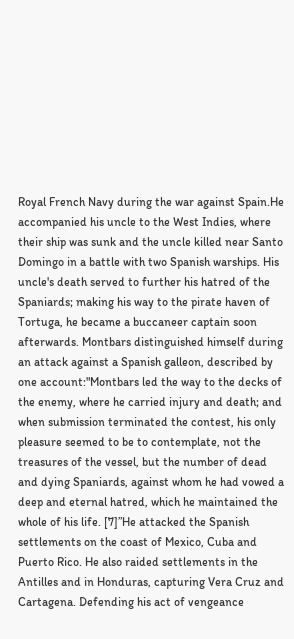Royal French Navy during the war against Spain.He accompanied his uncle to the West Indies, where their ship was sunk and the uncle killed near Santo Domingo in a battle with two Spanish warships. His uncle's death served to further his hatred of the Spaniards; making his way to the pirate haven of Tortuga, he became a buccaneer captain soon afterwards. Montbars distinguished himself during an attack against a Spanish galleon, described by one account:"Montbars led the way to the decks of the enemy, where he carried injury and death; and when submission terminated the contest, his only pleasure seemed to be to contemplate, not the treasures of the vessel, but the number of dead and dying Spaniards, against whom he had vowed a deep and eternal hatred, which he maintained the whole of his life. [7]”He attacked the Spanish settlements on the coast of Mexico, Cuba and Puerto Rico. He also raided settlements in the Antilles and in Honduras, capturing Vera Cruz and Cartagena. Defending his act of vengeance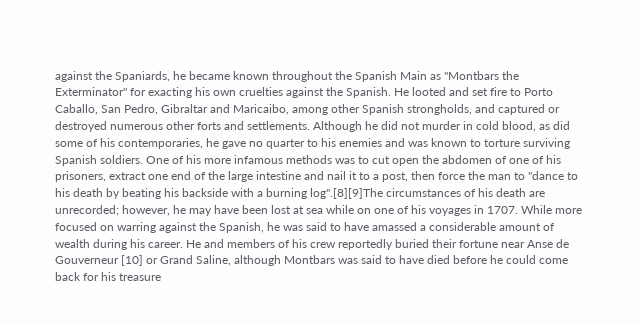against the Spaniards, he became known throughout the Spanish Main as "Montbars the Exterminator" for exacting his own cruelties against the Spanish. He looted and set fire to Porto Caballo, San Pedro, Gibraltar and Maricaibo, among other Spanish strongholds, and captured or destroyed numerous other forts and settlements. Although he did not murder in cold blood, as did some of his contemporaries, he gave no quarter to his enemies and was known to torture surviving Spanish soldiers. One of his more infamous methods was to cut open the abdomen of one of his prisoners, extract one end of the large intestine and nail it to a post, then force the man to "dance to his death by beating his backside with a burning log".[8][9]The circumstances of his death are unrecorded; however, he may have been lost at sea while on one of his voyages in 1707. While more focused on warring against the Spanish, he was said to have amassed a considerable amount of wealth during his career. He and members of his crew reportedly buried their fortune near Anse de Gouverneur [10] or Grand Saline, although Montbars was said to have died before he could come back for his treasure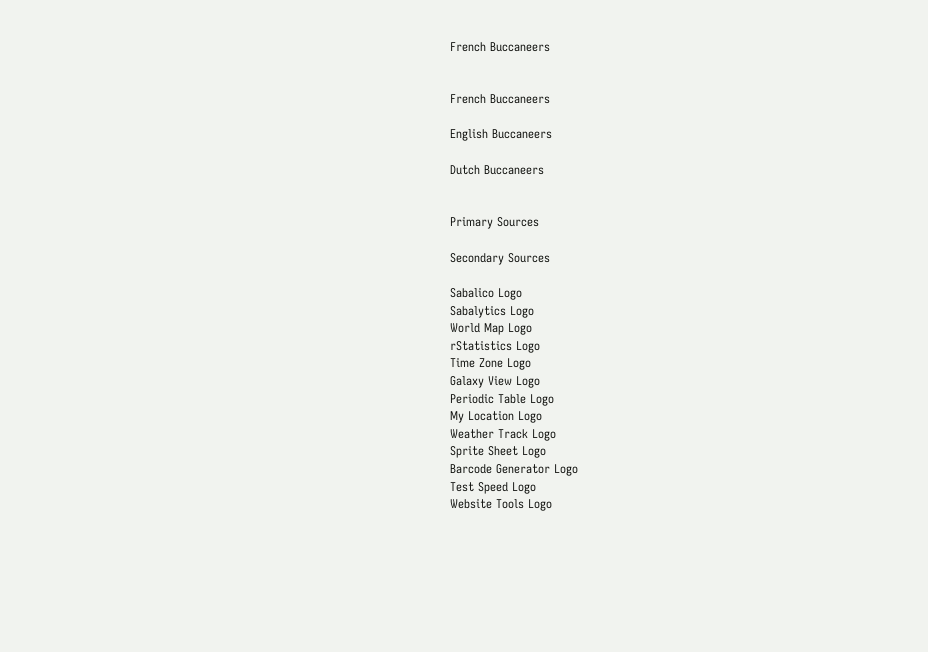French Buccaneers


French Buccaneers

English Buccaneers

Dutch Buccaneers


Primary Sources

Secondary Sources

Sabalico Logo
Sabalytics Logo
World Map Logo
rStatistics Logo
Time Zone Logo
Galaxy View Logo
Periodic Table Logo
My Location Logo
Weather Track Logo
Sprite Sheet Logo
Barcode Generator Logo
Test Speed Logo
Website Tools Logo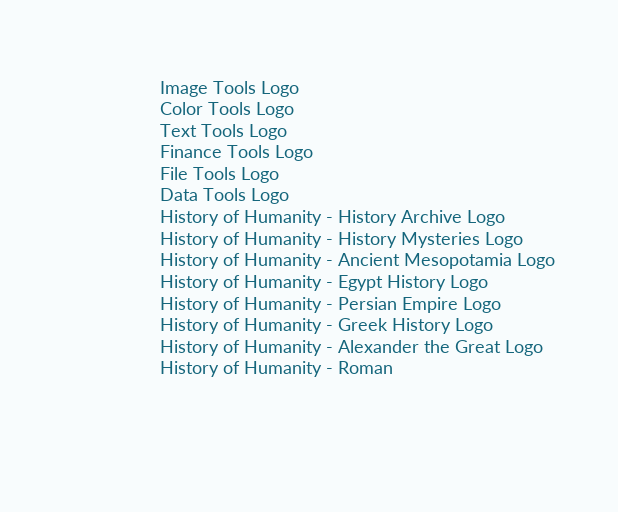Image Tools Logo
Color Tools Logo
Text Tools Logo
Finance Tools Logo
File Tools Logo
Data Tools Logo
History of Humanity - History Archive Logo
History of Humanity - History Mysteries Logo
History of Humanity - Ancient Mesopotamia Logo
History of Humanity - Egypt History Logo
History of Humanity - Persian Empire Logo
History of Humanity - Greek History Logo
History of Humanity - Alexander the Great Logo
History of Humanity - Roman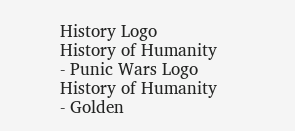History Logo
History of Humanity - Punic Wars Logo
History of Humanity - Golden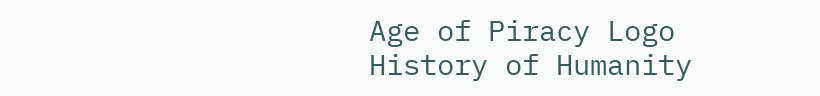Age of Piracy Logo
History of Humanity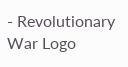- Revolutionary War Logo